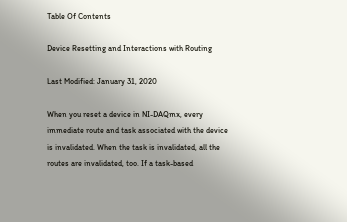Table Of Contents

Device Resetting and Interactions with Routing

Last Modified: January 31, 2020

When you reset a device in NI-DAQmx, every immediate route and task associated with the device is invalidated. When the task is invalidated, all the routes are invalidated, too. If a task-based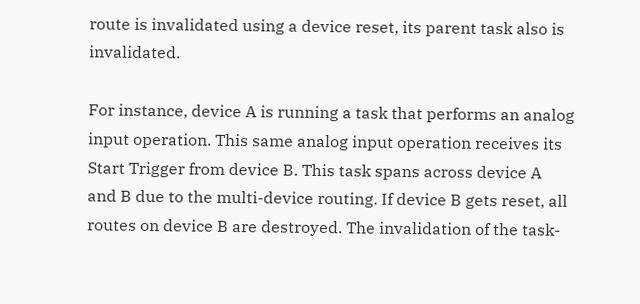route is invalidated using a device reset, its parent task also is invalidated.

For instance, device A is running a task that performs an analog input operation. This same analog input operation receives its Start Trigger from device B. This task spans across device A and B due to the multi-device routing. If device B gets reset, all routes on device B are destroyed. The invalidation of the task-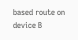based route on device B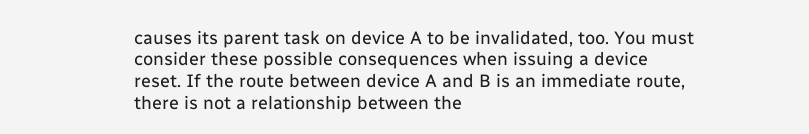causes its parent task on device A to be invalidated, too. You must consider these possible consequences when issuing a device reset. If the route between device A and B is an immediate route, there is not a relationship between the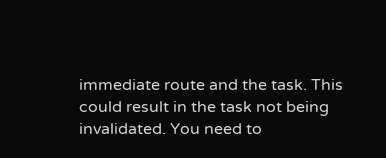immediate route and the task. This could result in the task not being invalidated. You need to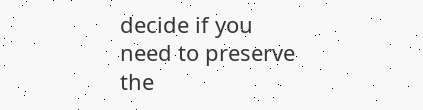decide if you need to preserve the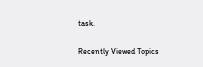task.

Recently Viewed Topics